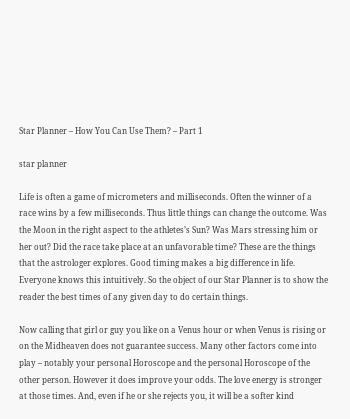Star Planner – How You Can Use Them? – Part 1

star planner

Life is often a game of micrometers and milliseconds. Often the winner of a race wins by a few milliseconds. Thus little things can change the outcome. Was the Moon in the right aspect to the athletes’s Sun? Was Mars stressing him or her out? Did the race take place at an unfavorable time? These are the things that the astrologer explores. Good timing makes a big difference in life. Everyone knows this intuitively. So the object of our Star Planner is to show the reader the best times of any given day to do certain things.

Now calling that girl or guy you like on a Venus hour or when Venus is rising or on the Midheaven does not guarantee success. Many other factors come into play – notably your personal Horoscope and the personal Horoscope of the other person. However it does improve your odds. The love energy is stronger at those times. And, even if he or she rejects you, it will be a softer kind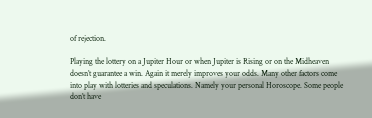of rejection.

Playing the lottery on a Jupiter Hour or when Jupiter is Rising or on the Midheaven doesn’t guarantee a win. Again it merely improves your odds. Many other factors come into play with lotteries and speculations. Namely your personal Horoscope. Some people don’t have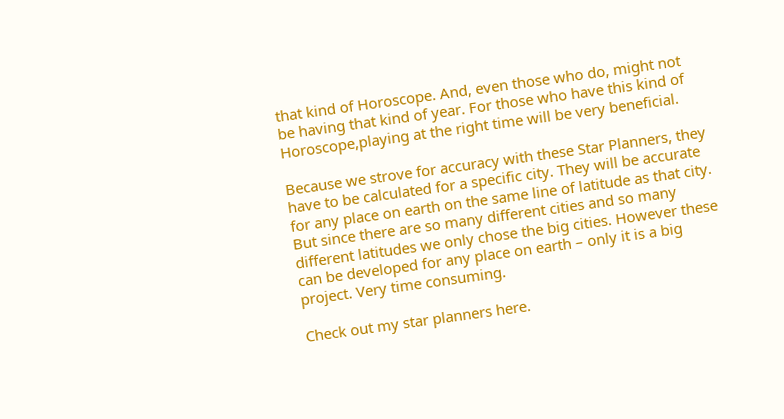that kind of Horoscope. And, even those who do, might not be having that kind of year. For those who have this kind of Horoscope,playing at the right time will be very beneficial.

Because we strove for accuracy with these Star Planners, they have to be calculated for a specific city. They will be accurate for any place on earth on the same line of latitude as that city. But since there are so many different cities and so many different latitudes we only chose the big cities. However these can be developed for any place on earth – only it is a big project. Very time consuming.

Check out my star planners here.